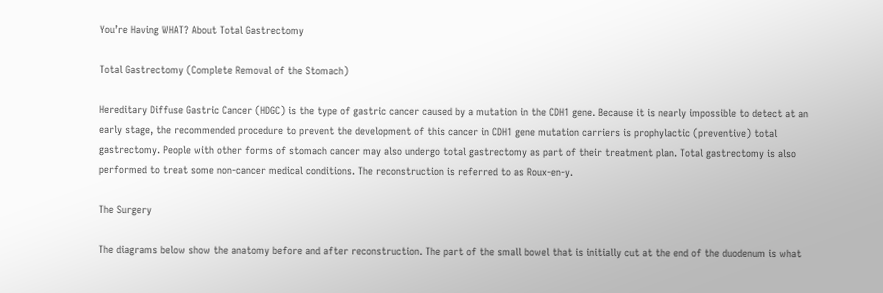You’re Having WHAT? About Total Gastrectomy

Total Gastrectomy (Complete Removal of the Stomach)

Hereditary Diffuse Gastric Cancer (HDGC) is the type of gastric cancer caused by a mutation in the CDH1 gene. Because it is nearly impossible to detect at an early stage, the recommended procedure to prevent the development of this cancer in CDH1 gene mutation carriers is prophylactic (preventive) total gastrectomy. People with other forms of stomach cancer may also undergo total gastrectomy as part of their treatment plan. Total gastrectomy is also performed to treat some non-cancer medical conditions. The reconstruction is referred to as Roux-en-y.

The Surgery

The diagrams below show the anatomy before and after reconstruction. The part of the small bowel that is initially cut at the end of the duodenum is what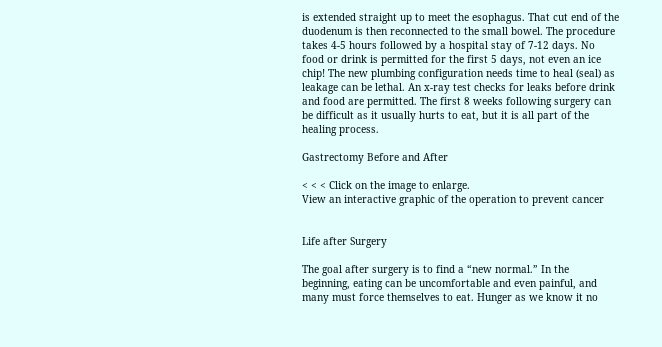is extended straight up to meet the esophagus. That cut end of the duodenum is then reconnected to the small bowel. The procedure takes 4-5 hours followed by a hospital stay of 7-12 days. No food or drink is permitted for the first 5 days, not even an ice chip! The new plumbing configuration needs time to heal (seal) as leakage can be lethal. An x-ray test checks for leaks before drink and food are permitted. The first 8 weeks following surgery can be difficult as it usually hurts to eat, but it is all part of the healing process.

Gastrectomy Before and After

< < < Click on the image to enlarge.
View an interactive graphic of the operation to prevent cancer


Life after Surgery

The goal after surgery is to find a “new normal.” In the beginning, eating can be uncomfortable and even painful, and many must force themselves to eat. Hunger as we know it no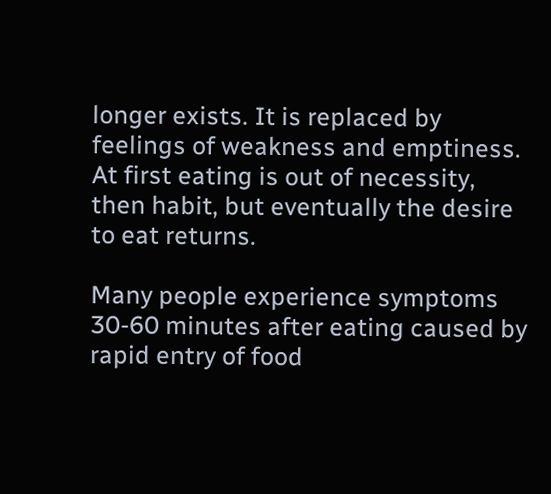longer exists. It is replaced by feelings of weakness and emptiness. At first eating is out of necessity, then habit, but eventually the desire to eat returns.

Many people experience symptoms 30-60 minutes after eating caused by rapid entry of food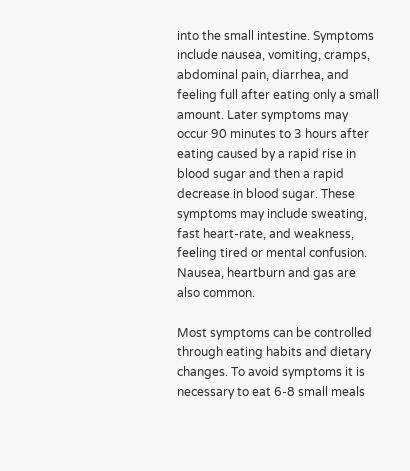into the small intestine. Symptoms include nausea, vomiting, cramps, abdominal pain, diarrhea, and feeling full after eating only a small amount. Later symptoms may occur 90 minutes to 3 hours after eating caused by a rapid rise in blood sugar and then a rapid decrease in blood sugar. These symptoms may include sweating, fast heart-rate, and weakness, feeling tired or mental confusion. Nausea, heartburn and gas are also common.

Most symptoms can be controlled through eating habits and dietary changes. To avoid symptoms it is necessary to eat 6-8 small meals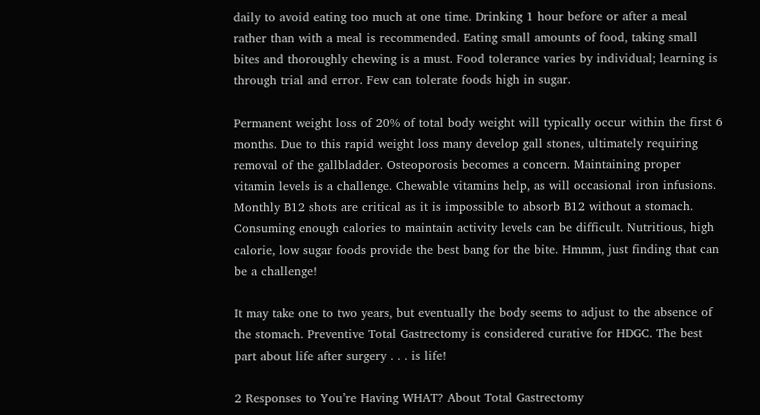daily to avoid eating too much at one time. Drinking 1 hour before or after a meal rather than with a meal is recommended. Eating small amounts of food, taking small bites and thoroughly chewing is a must. Food tolerance varies by individual; learning is through trial and error. Few can tolerate foods high in sugar.

Permanent weight loss of 20% of total body weight will typically occur within the first 6 months. Due to this rapid weight loss many develop gall stones, ultimately requiring removal of the gallbladder. Osteoporosis becomes a concern. Maintaining proper vitamin levels is a challenge. Chewable vitamins help, as will occasional iron infusions. Monthly B12 shots are critical as it is impossible to absorb B12 without a stomach. Consuming enough calories to maintain activity levels can be difficult. Nutritious, high calorie, low sugar foods provide the best bang for the bite. Hmmm, just finding that can be a challenge!

It may take one to two years, but eventually the body seems to adjust to the absence of the stomach. Preventive Total Gastrectomy is considered curative for HDGC. The best part about life after surgery . . . is life!

2 Responses to You’re Having WHAT? About Total Gastrectomy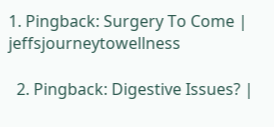1. Pingback: Surgery To Come | jeffsjourneytowellness

  2. Pingback: Digestive Issues? |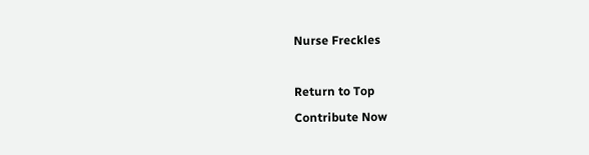Nurse Freckles

Return to Top
Contribute Now